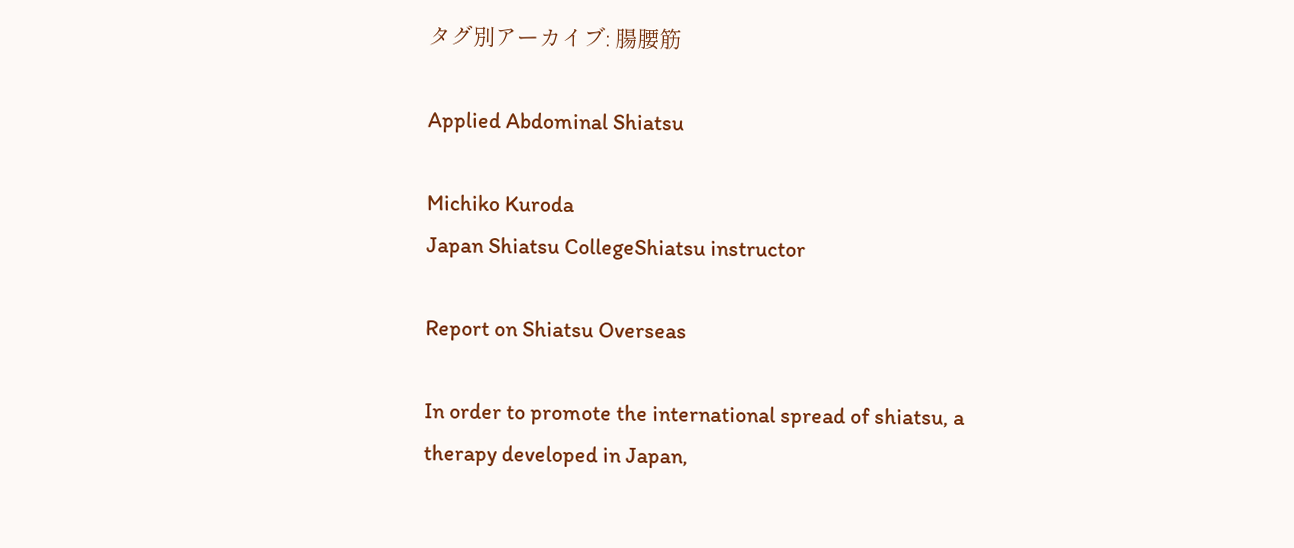タグ別アーカイブ: 腸腰筋

Applied Abdominal Shiatsu

Michiko Kuroda
Japan Shiatsu CollegeShiatsu instructor

Report on Shiatsu Overseas

In order to promote the international spread of shiatsu, a therapy developed in Japan,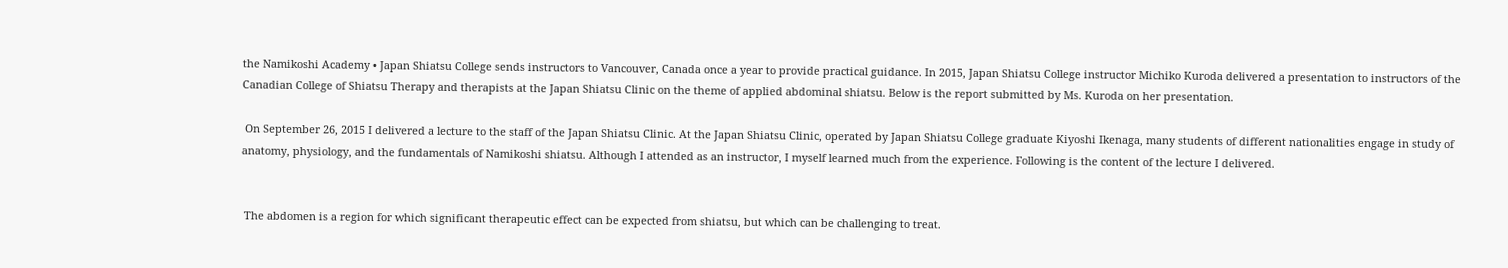the Namikoshi Academy • Japan Shiatsu College sends instructors to Vancouver, Canada once a year to provide practical guidance. In 2015, Japan Shiatsu College instructor Michiko Kuroda delivered a presentation to instructors of the Canadian College of Shiatsu Therapy and therapists at the Japan Shiatsu Clinic on the theme of applied abdominal shiatsu. Below is the report submitted by Ms. Kuroda on her presentation.

 On September 26, 2015 I delivered a lecture to the staff of the Japan Shiatsu Clinic. At the Japan Shiatsu Clinic, operated by Japan Shiatsu College graduate Kiyoshi Ikenaga, many students of different nationalities engage in study of anatomy, physiology, and the fundamentals of Namikoshi shiatsu. Although I attended as an instructor, I myself learned much from the experience. Following is the content of the lecture I delivered.


 The abdomen is a region for which significant therapeutic effect can be expected from shiatsu, but which can be challenging to treat.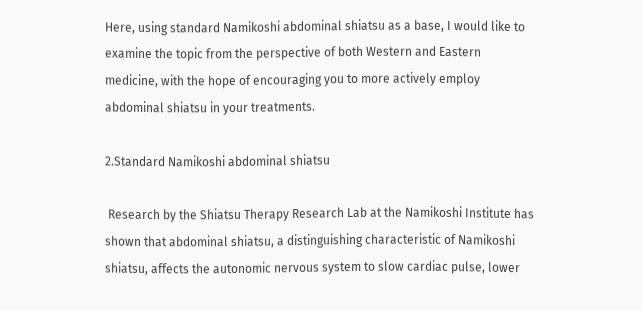Here, using standard Namikoshi abdominal shiatsu as a base, I would like to examine the topic from the perspective of both Western and Eastern medicine, with the hope of encouraging you to more actively employ abdominal shiatsu in your treatments.

2.Standard Namikoshi abdominal shiatsu

 Research by the Shiatsu Therapy Research Lab at the Namikoshi Institute has shown that abdominal shiatsu, a distinguishing characteristic of Namikoshi shiatsu, affects the autonomic nervous system to slow cardiac pulse, lower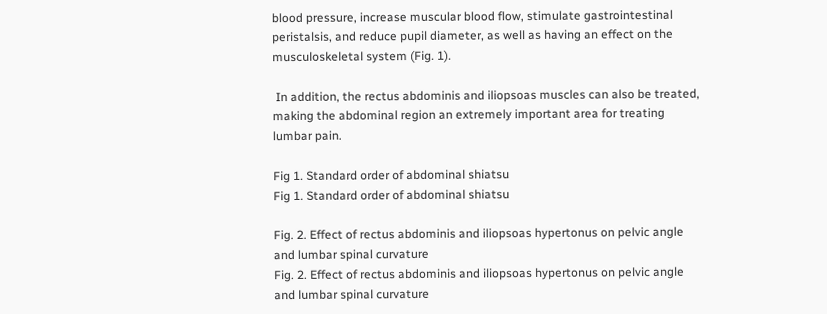blood pressure, increase muscular blood flow, stimulate gastrointestinal peristalsis, and reduce pupil diameter, as well as having an effect on the musculoskeletal system (Fig. 1).

 In addition, the rectus abdominis and iliopsoas muscles can also be treated, making the abdominal region an extremely important area for treating lumbar pain.

Fig 1. Standard order of abdominal shiatsu
Fig 1. Standard order of abdominal shiatsu

Fig. 2. Effect of rectus abdominis and iliopsoas hypertonus on pelvic angle and lumbar spinal curvature
Fig. 2. Effect of rectus abdominis and iliopsoas hypertonus on pelvic angle and lumbar spinal curvature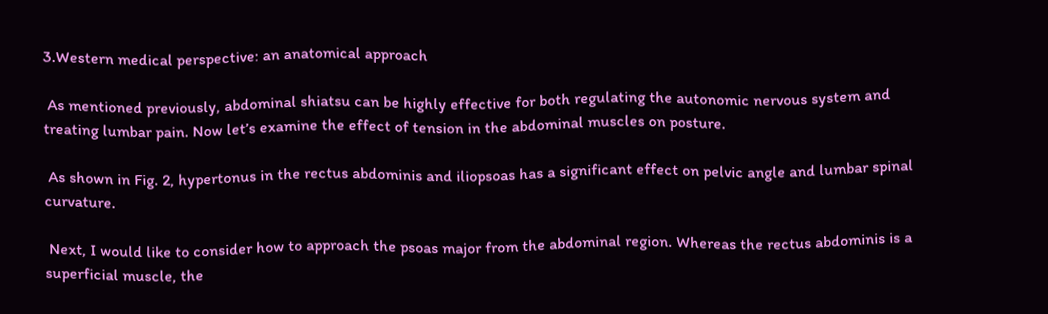3.Western medical perspective: an anatomical approach

 As mentioned previously, abdominal shiatsu can be highly effective for both regulating the autonomic nervous system and treating lumbar pain. Now let’s examine the effect of tension in the abdominal muscles on posture.

 As shown in Fig. 2, hypertonus in the rectus abdominis and iliopsoas has a significant effect on pelvic angle and lumbar spinal curvature.

 Next, I would like to consider how to approach the psoas major from the abdominal region. Whereas the rectus abdominis is a superficial muscle, the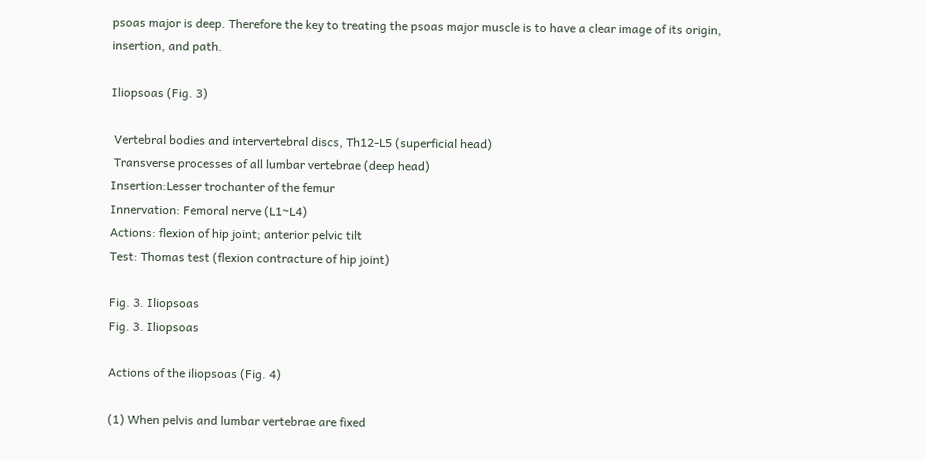psoas major is deep. Therefore the key to treating the psoas major muscle is to have a clear image of its origin, insertion, and path.

Iliopsoas (Fig. 3)

 Vertebral bodies and intervertebral discs, Th12-L5 (superficial head)
 Transverse processes of all lumbar vertebrae (deep head)
Insertion:Lesser trochanter of the femur
Innervation: Femoral nerve (L1~L4)
Actions: flexion of hip joint; anterior pelvic tilt
Test: Thomas test (flexion contracture of hip joint)

Fig. 3. Iliopsoas
Fig. 3. Iliopsoas

Actions of the iliopsoas (Fig. 4)

(1) When pelvis and lumbar vertebrae are fixed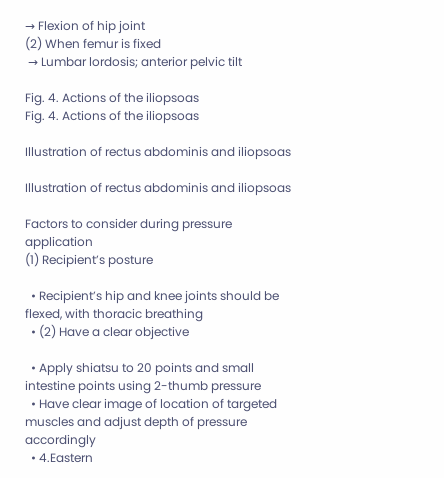→ Flexion of hip joint
(2) When femur is fixed
 → Lumbar lordosis; anterior pelvic tilt

Fig. 4. Actions of the iliopsoas
Fig. 4. Actions of the iliopsoas

Illustration of rectus abdominis and iliopsoas

Illustration of rectus abdominis and iliopsoas

Factors to consider during pressure application
(1) Recipient’s posture

  • Recipient’s hip and knee joints should be flexed, with thoracic breathing
  • (2) Have a clear objective

  • Apply shiatsu to 20 points and small intestine points using 2-thumb pressure
  • Have clear image of location of targeted muscles and adjust depth of pressure accordingly
  • 4.Eastern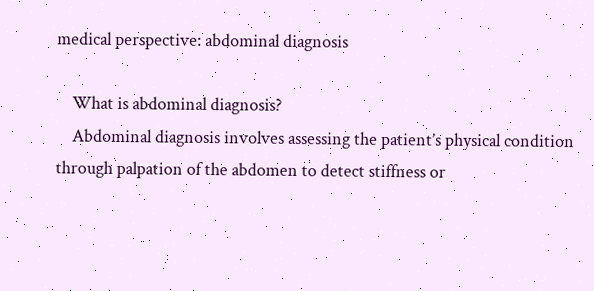medical perspective: abdominal diagnosis

    What is abdominal diagnosis?
    Abdominal diagnosis involves assessing the patient’s physical condition through palpation of the abdomen to detect stiffness or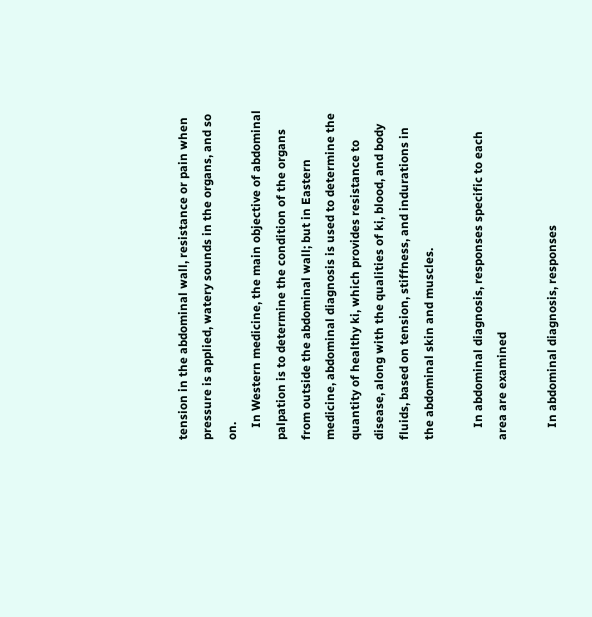tension in the abdominal wall, resistance or pain when pressure is applied, watery sounds in the organs, and so on.
    In Western medicine, the main objective of abdominal palpation is to determine the condition of the organs from outside the abdominal wall; but in Eastern medicine, abdominal diagnosis is used to determine the quantity of healthy ki, which provides resistance to disease, along with the qualities of ki, blood, and body fluids, based on tension, stiffness, and indurations in the abdominal skin and muscles.

    In abdominal diagnosis, responses specific to each area are examined

    In abdominal diagnosis, responses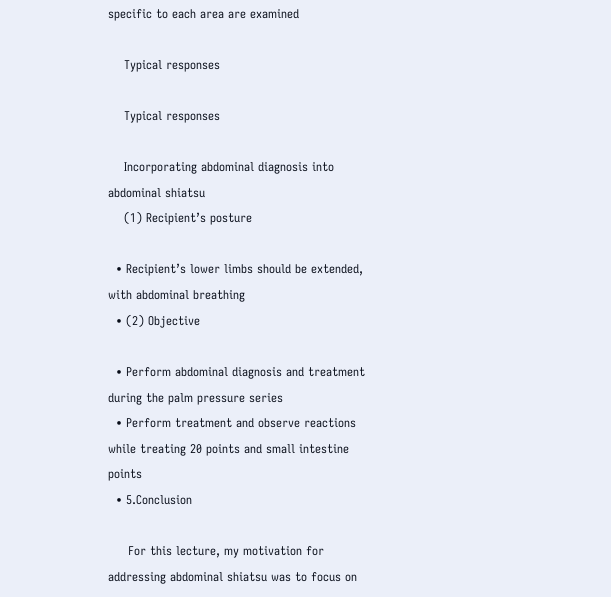specific to each area are examined

    Typical responses

    Typical responses

    Incorporating abdominal diagnosis into abdominal shiatsu
    (1) Recipient’s posture

  • Recipient’s lower limbs should be extended, with abdominal breathing
  • (2) Objective

  • Perform abdominal diagnosis and treatment during the palm pressure series
  • Perform treatment and observe reactions while treating 20 points and small intestine points
  • 5.Conclusion

     For this lecture, my motivation for addressing abdominal shiatsu was to focus on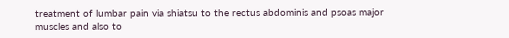treatment of lumbar pain via shiatsu to the rectus abdominis and psoas major muscles and also to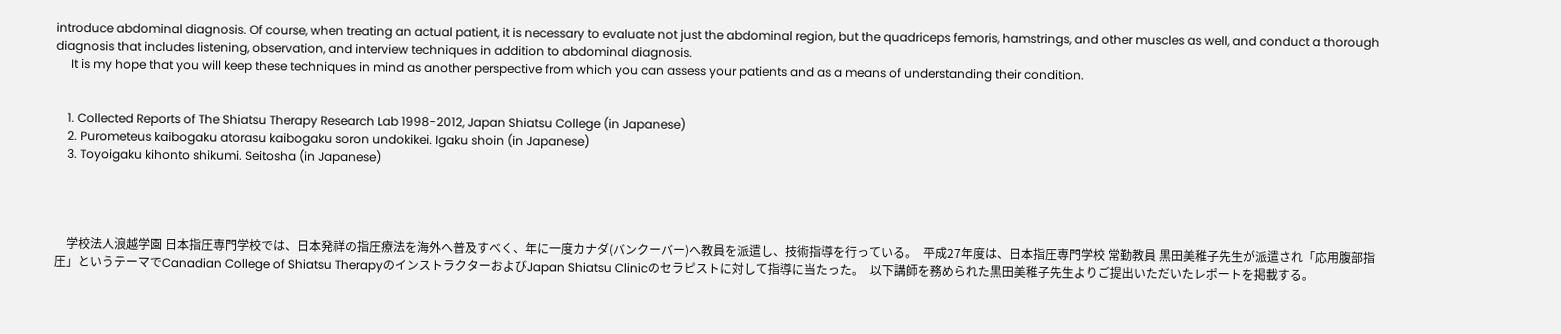introduce abdominal diagnosis. Of course, when treating an actual patient, it is necessary to evaluate not just the abdominal region, but the quadriceps femoris, hamstrings, and other muscles as well, and conduct a thorough diagnosis that includes listening, observation, and interview techniques in addition to abdominal diagnosis.
     It is my hope that you will keep these techniques in mind as another perspective from which you can assess your patients and as a means of understanding their condition.


    1. Collected Reports of The Shiatsu Therapy Research Lab 1998-2012, Japan Shiatsu College (in Japanese)
    2. Purometeus kaibogaku atorasu kaibogaku soron undokikei. Igaku shoin (in Japanese)
    3. Toyoigaku kihonto shikumi. Seitosha (in Japanese)




    学校法人浪越学園 日本指圧専門学校では、日本発祥の指圧療法を海外へ普及すべく、年に一度カナダ(バンクーバー)へ教員を派遣し、技術指導を行っている。  平成27年度は、日本指圧専門学校 常勤教員 黒田美稚子先生が派遣され「応用腹部指圧」というテーマでCanadian College of Shiatsu TherapyのインストラクターおよびJapan Shiatsu Clinicのセラピストに対して指導に当たった。  以下講師を務められた黒田美稚子先生よりご提出いただいたレポートを掲載する。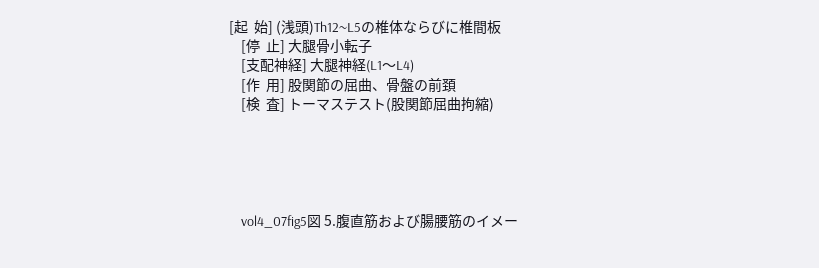[起  始] (浅頭)Th12~L5の椎体ならびに椎間板
    [停  止] 大腿骨小転子
    [支配神経] 大腿神経(L1〜L4)
    [作  用] 股関節の屈曲、骨盤の前頚
    [検  査] トーマステスト(股関節屈曲拘縮)





    vol4_07fig5図 5.腹直筋および腸腰筋のイメー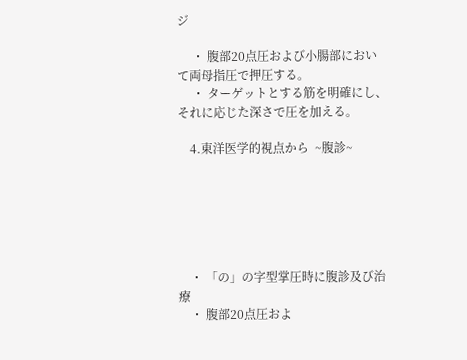ジ

     ・ 腹部20点圧および小腸部において両母指圧で押圧する。
     ・ ターゲットとする筋を明確にし、それに応じた深さで圧を加える。

    4.東洋医学的視点から  ~腹診~






    ・ 「の」の字型掌圧時に腹診及び治療
    ・ 腹部20点圧およ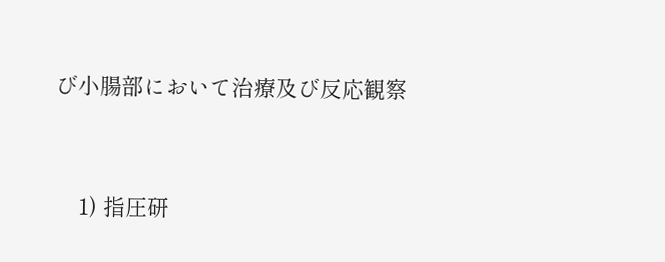び小腸部において治療及び反応観察




    1) 指圧研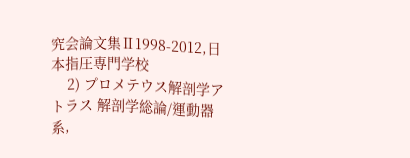究会論文集Ⅱ1998-2012,日本指圧専門学校
    2) プロメテウス解剖学アトラス 解剖学総論/運動器系,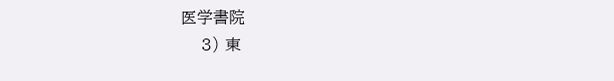医学書院
    3) 東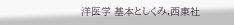洋医学 基本としくみ,西東社